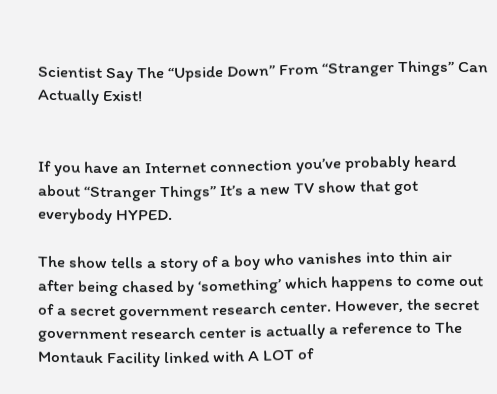Scientist Say The “Upside Down” From “Stranger Things” Can Actually Exist!


If you have an Internet connection you’ve probably heard about “Stranger Things” It’s a new TV show that got everybody HYPED.

The show tells a story of a boy who vanishes into thin air after being chased by ‘something’ which happens to come out of a secret government research center. However, the secret government research center is actually a reference to The Montauk Facility linked with A LOT of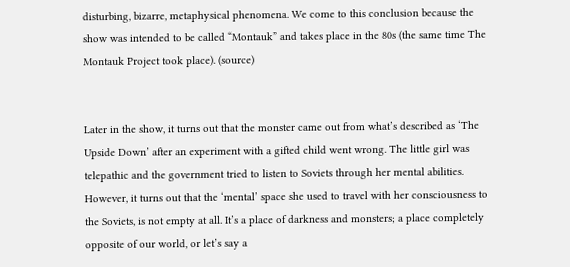disturbing, bizarre, metaphysical phenomena. We come to this conclusion because the show was intended to be called “Montauk” and takes place in the 80s (the same time The Montauk Project took place). (source)


Later in the show, it turns out that the monster came out from what’s described as ‘The Upside Down’ after an experiment with a gifted child went wrong. The little girl was telepathic and the government tried to listen to Soviets through her mental abilities. However, it turns out that the ‘mental’ space she used to travel with her consciousness to the Soviets, is not empty at all. It’s a place of darkness and monsters; a place completely opposite of our world, or let’s say a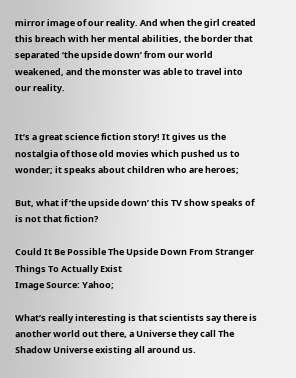mirror image of our reality. And when the girl created this breach with her mental abilities, the border that separated ‘the upside down’ from our world weakened, and the monster was able to travel into our reality.


It’s a great science fiction story! It gives us the nostalgia of those old movies which pushed us to wonder; it speaks about children who are heroes;

But, what if ‘the upside down’ this TV show speaks of is not that fiction?

Could It Be Possible The Upside Down From Stranger Things To Actually Exist
Image Source: Yahoo;

What’s really interesting is that scientists say there is another world out there, a Universe they call The Shadow Universe existing all around us.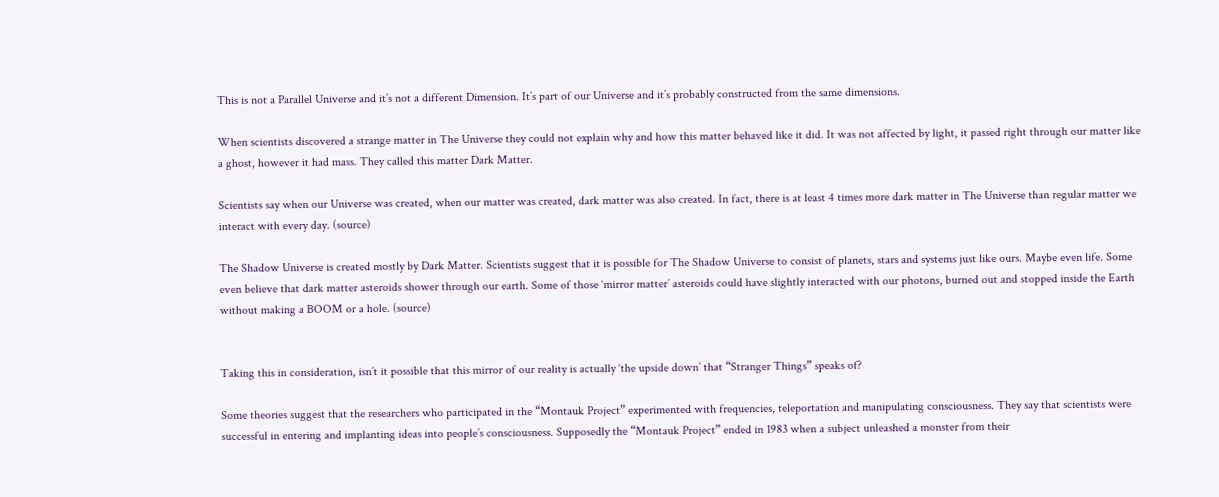This is not a Parallel Universe and it’s not a different Dimension. It’s part of our Universe and it’s probably constructed from the same dimensions.

When scientists discovered a strange matter in The Universe they could not explain why and how this matter behaved like it did. It was not affected by light, it passed right through our matter like a ghost, however it had mass. They called this matter Dark Matter.

Scientists say when our Universe was created, when our matter was created, dark matter was also created. In fact, there is at least 4 times more dark matter in The Universe than regular matter we interact with every day. (source)

The Shadow Universe is created mostly by Dark Matter. Scientists suggest that it is possible for The Shadow Universe to consist of planets, stars and systems just like ours. Maybe even life. Some even believe that dark matter asteroids shower through our earth. Some of those ‘mirror matter’ asteroids could have slightly interacted with our photons, burned out and stopped inside the Earth without making a BOOM or a hole. (source)


Taking this in consideration, isn’t it possible that this mirror of our reality is actually ‘the upside down’ that “Stranger Things” speaks of?

Some theories suggest that the researchers who participated in the “Montauk Project” experimented with frequencies, teleportation and manipulating consciousness. They say that scientists were successful in entering and implanting ideas into people’s consciousness. Supposedly the “Montauk Project” ended in 1983 when a subject unleashed a monster from their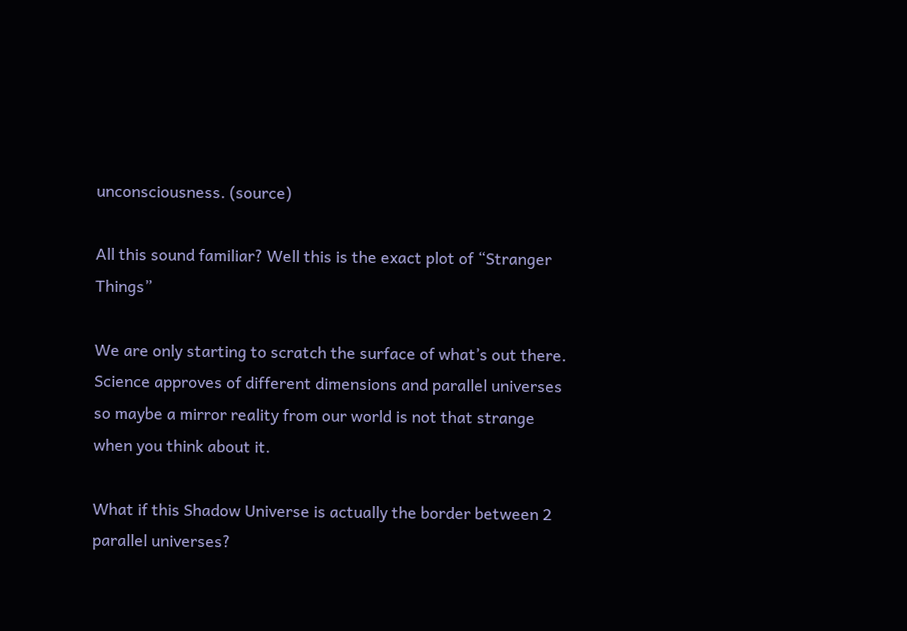unconsciousness. (source)

All this sound familiar? Well this is the exact plot of “Stranger Things”

We are only starting to scratch the surface of what’s out there. Science approves of different dimensions and parallel universes so maybe a mirror reality from our world is not that strange when you think about it.

What if this Shadow Universe is actually the border between 2 parallel universes?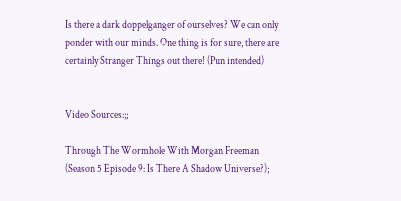Is there a dark doppelganger of ourselves? We can only ponder with our minds. One thing is for sure, there are certainly Stranger Things out there! (Pun intended)


Video Sources:;;

Through The Wormhole With Morgan Freeman (Season 5 Episode 9: Is There A Shadow Universe?);